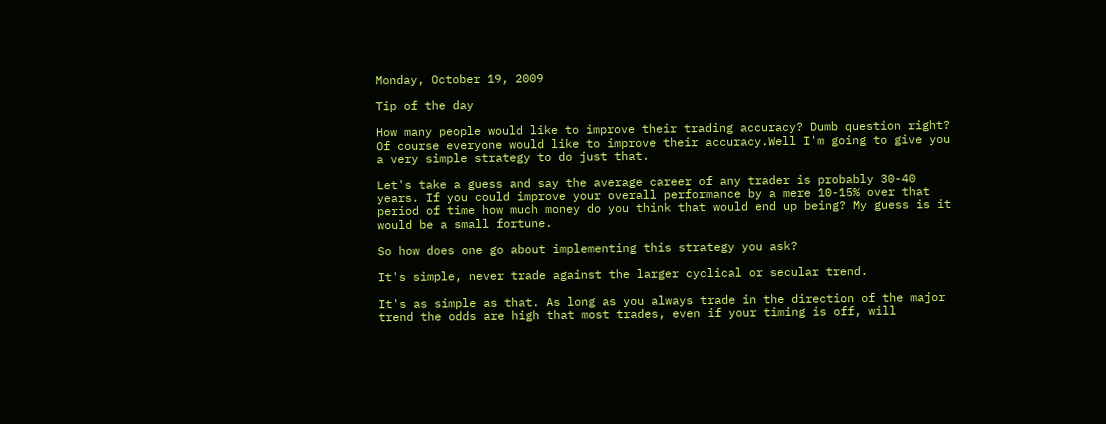Monday, October 19, 2009

Tip of the day

How many people would like to improve their trading accuracy? Dumb question right? Of course everyone would like to improve their accuracy.Well I'm going to give you a very simple strategy to do just that.

Let's take a guess and say the average career of any trader is probably 30-40 years. If you could improve your overall performance by a mere 10-15% over that period of time how much money do you think that would end up being? My guess is it would be a small fortune.

So how does one go about implementing this strategy you ask?

It's simple, never trade against the larger cyclical or secular trend.

It's as simple as that. As long as you always trade in the direction of the major trend the odds are high that most trades, even if your timing is off, will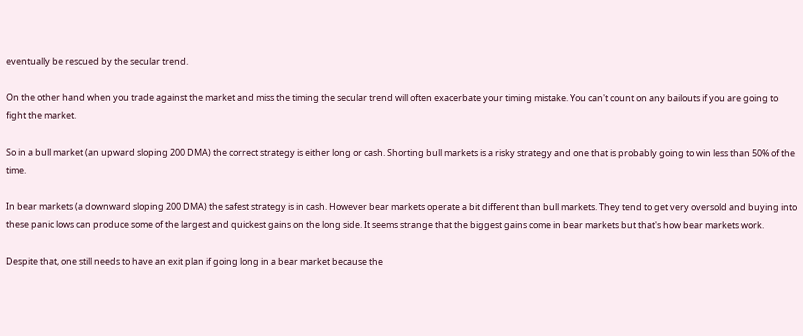eventually be rescued by the secular trend.

On the other hand when you trade against the market and miss the timing the secular trend will often exacerbate your timing mistake. You can't count on any bailouts if you are going to fight the market.

So in a bull market (an upward sloping 200 DMA) the correct strategy is either long or cash. Shorting bull markets is a risky strategy and one that is probably going to win less than 50% of the time.

In bear markets (a downward sloping 200 DMA) the safest strategy is in cash. However bear markets operate a bit different than bull markets. They tend to get very oversold and buying into these panic lows can produce some of the largest and quickest gains on the long side. It seems strange that the biggest gains come in bear markets but that's how bear markets work.

Despite that, one still needs to have an exit plan if going long in a bear market because the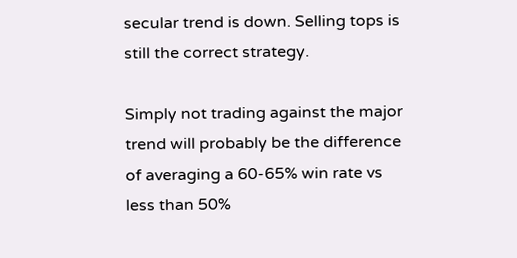secular trend is down. Selling tops is still the correct strategy.

Simply not trading against the major trend will probably be the difference of averaging a 60-65% win rate vs less than 50%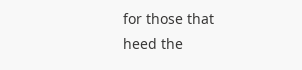for those that heed the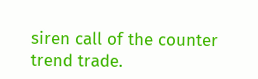siren call of the counter trend trade.